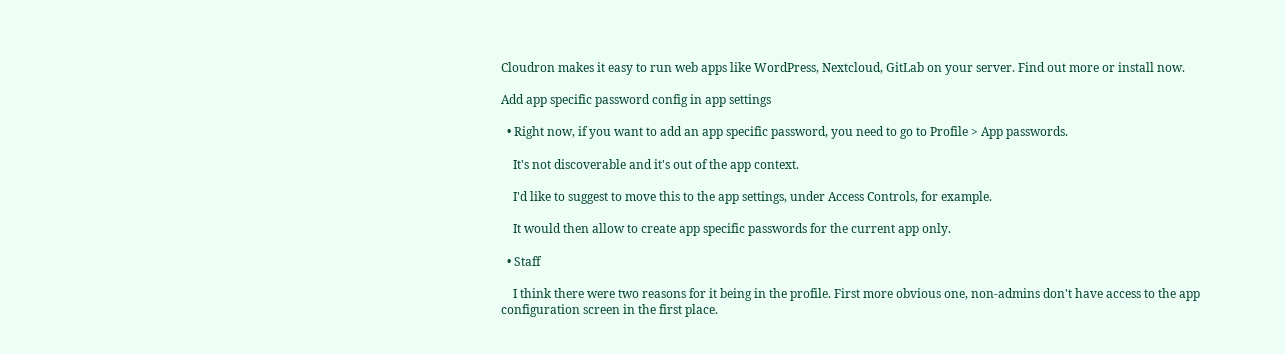Cloudron makes it easy to run web apps like WordPress, Nextcloud, GitLab on your server. Find out more or install now.

Add app specific password config in app settings

  • Right now, if you want to add an app specific password, you need to go to Profile > App passwords.

    It's not discoverable and it's out of the app context.

    I'd like to suggest to move this to the app settings, under Access Controls, for example.

    It would then allow to create app specific passwords for the current app only.

  • Staff

    I think there were two reasons for it being in the profile. First more obvious one, non-admins don't have access to the app configuration screen in the first place.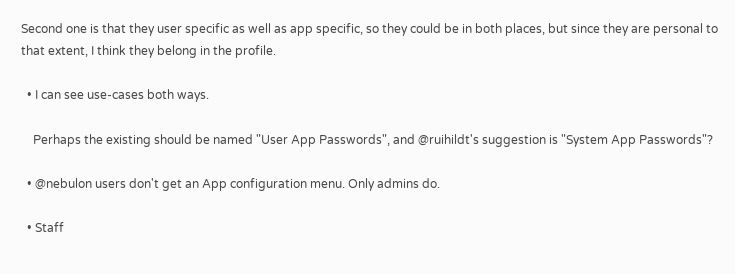Second one is that they user specific as well as app specific, so they could be in both places, but since they are personal to that extent, I think they belong in the profile.

  • I can see use-cases both ways.

    Perhaps the existing should be named "User App Passwords", and @ruihildt's suggestion is "System App Passwords"?

  • @nebulon users don't get an App configuration menu. Only admins do.

  • Staff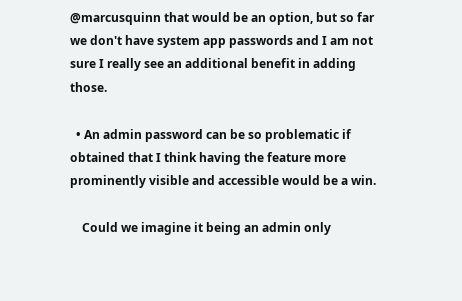@marcusquinn that would be an option, but so far we don't have system app passwords and I am not sure I really see an additional benefit in adding those.

  • An admin password can be so problematic if obtained that I think having the feature more prominently visible and accessible would be a win.

    Could we imagine it being an admin only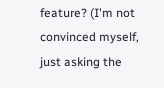feature? (I'm not convinced myself, just asking the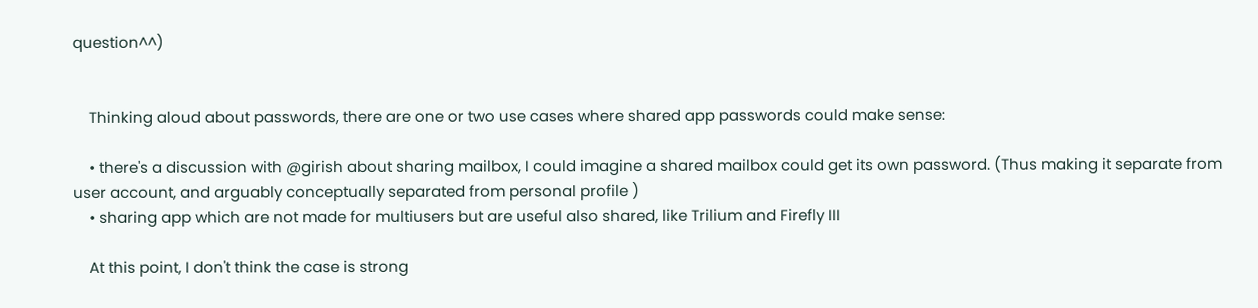question^^)


    Thinking aloud about passwords, there are one or two use cases where shared app passwords could make sense:

    • there's a discussion with @girish about sharing mailbox, I could imagine a shared mailbox could get its own password. (Thus making it separate from user account, and arguably conceptually separated from personal profile )
    • sharing app which are not made for multiusers but are useful also shared, like Trilium and Firefly III

    At this point, I don't think the case is strong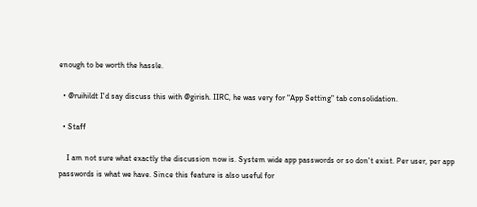enough to be worth the hassle.

  • @ruihildt I'd say discuss this with @girish. IIRC, he was very for "App Setting" tab consolidation.

  • Staff

    I am not sure what exactly the discussion now is. System wide app passwords or so don't exist. Per user, per app passwords is what we have. Since this feature is also useful for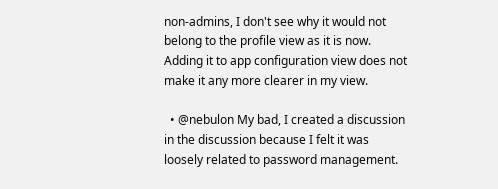non-admins, I don't see why it would not belong to the profile view as it is now. Adding it to app configuration view does not make it any more clearer in my view.

  • @nebulon My bad, I created a discussion in the discussion because I felt it was loosely related to password management.